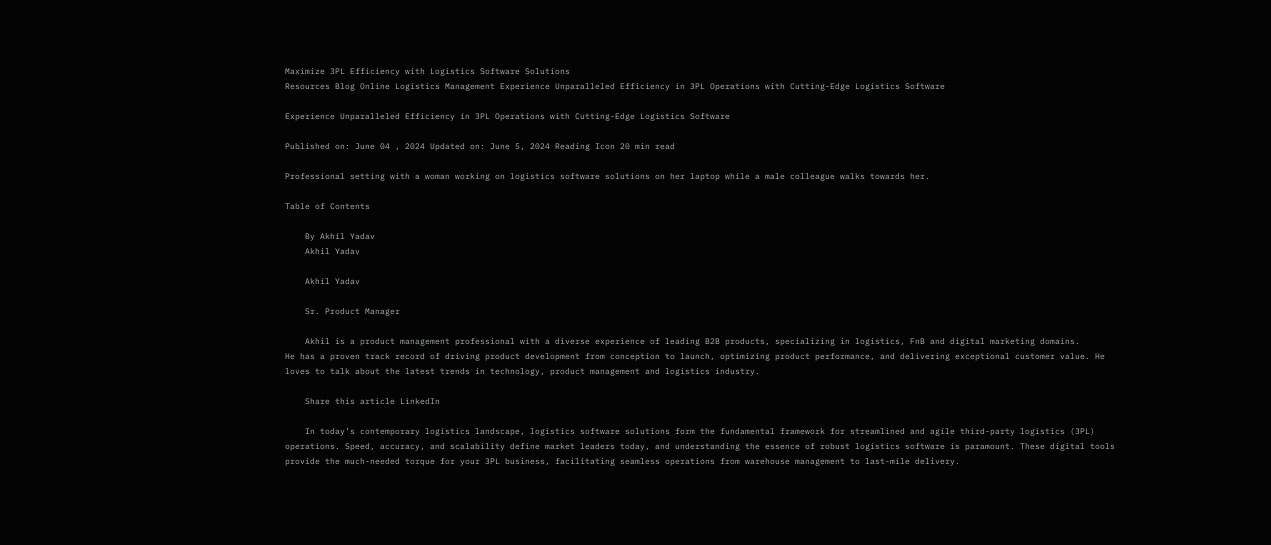Maximize 3PL Efficiency with Logistics Software Solutions
Resources Blog Online Logistics Management Experience Unparalleled Efficiency in 3PL Operations with Cutting-Edge Logistics Software

Experience Unparalleled Efficiency in 3PL Operations with Cutting-Edge Logistics Software

Published on: June 04 , 2024 Updated on: June 5, 2024 Reading Icon 20 min read

Professional setting with a woman working on logistics software solutions on her laptop while a male colleague walks towards her.

Table of Contents

    By Akhil Yadav
    Akhil Yadav

    Akhil Yadav

    Sr. Product Manager

    Akhil is a product management professional with a diverse experience of leading B2B products, specializing in logistics, FnB and digital marketing domains.
He has a proven track record of driving product development from conception to launch, optimizing product performance, and delivering exceptional customer value. He loves to talk about the latest trends in technology, product management and logistics industry.

    Share this article LinkedIn

    In today’s contemporary logistics landscape, logistics software solutions form the fundamental framework for streamlined and agile third-party logistics (3PL) operations. Speed, accuracy, and scalability define market leaders today, and understanding the essence of robust logistics software is paramount. These digital tools provide the much-needed torque for your 3PL business, facilitating seamless operations from warehouse management to last-mile delivery.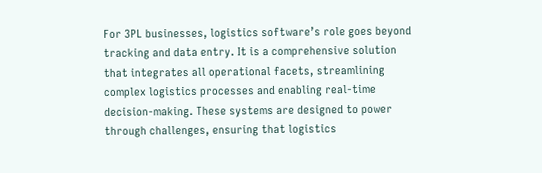For 3PL businesses, logistics software’s role goes beyond tracking and data entry. It is a comprehensive solution that integrates all operational facets, streamlining complex logistics processes and enabling real-time decision-making. These systems are designed to power through challenges, ensuring that logistics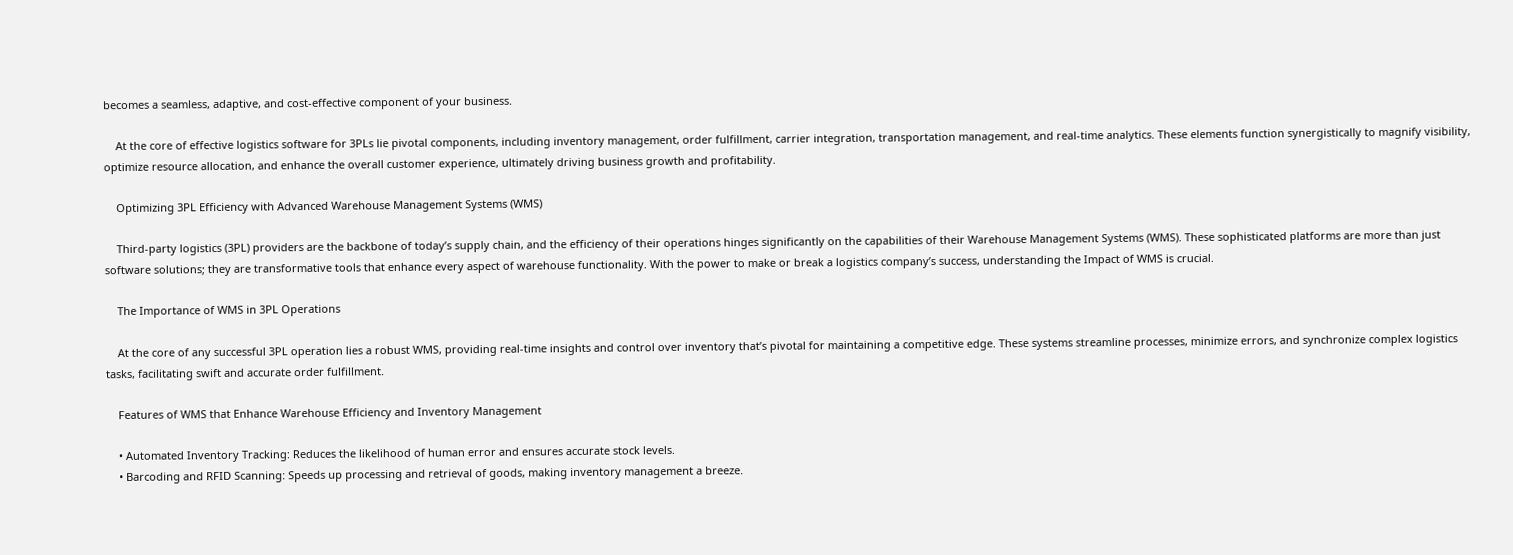becomes a seamless, adaptive, and cost-effective component of your business.

    At the core of effective logistics software for 3PLs lie pivotal components, including inventory management, order fulfillment, carrier integration, transportation management, and real-time analytics. These elements function synergistically to magnify visibility, optimize resource allocation, and enhance the overall customer experience, ultimately driving business growth and profitability.

    Optimizing 3PL Efficiency with Advanced Warehouse Management Systems (WMS)

    Third-party logistics (3PL) providers are the backbone of today’s supply chain, and the efficiency of their operations hinges significantly on the capabilities of their Warehouse Management Systems (WMS). These sophisticated platforms are more than just software solutions; they are transformative tools that enhance every aspect of warehouse functionality. With the power to make or break a logistics company’s success, understanding the Impact of WMS is crucial.

    The Importance of WMS in 3PL Operations

    At the core of any successful 3PL operation lies a robust WMS, providing real-time insights and control over inventory that’s pivotal for maintaining a competitive edge. These systems streamline processes, minimize errors, and synchronize complex logistics tasks, facilitating swift and accurate order fulfillment.

    Features of WMS that Enhance Warehouse Efficiency and Inventory Management

    • Automated Inventory Tracking: Reduces the likelihood of human error and ensures accurate stock levels.
    • Barcoding and RFID Scanning: Speeds up processing and retrieval of goods, making inventory management a breeze.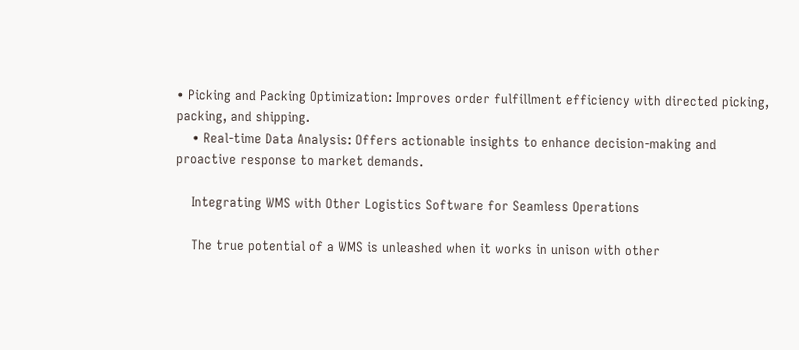• Picking and Packing Optimization: Improves order fulfillment efficiency with directed picking, packing, and shipping.
    • Real-time Data Analysis: Offers actionable insights to enhance decision-making and proactive response to market demands.

    Integrating WMS with Other Logistics Software for Seamless Operations

    The true potential of a WMS is unleashed when it works in unison with other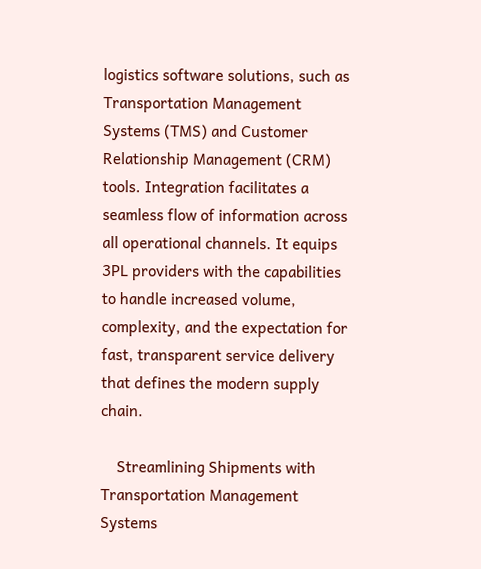logistics software solutions, such as Transportation Management Systems (TMS) and Customer Relationship Management (CRM) tools. Integration facilitates a seamless flow of information across all operational channels. It equips 3PL providers with the capabilities to handle increased volume, complexity, and the expectation for fast, transparent service delivery that defines the modern supply chain.

    Streamlining Shipments with Transportation Management Systems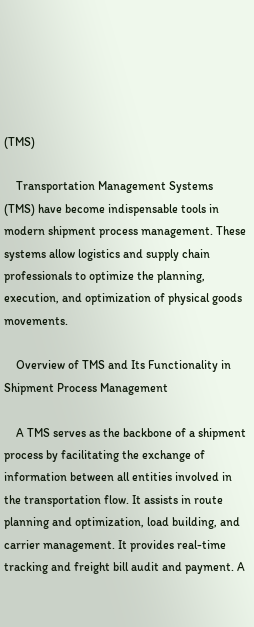(TMS)

    Transportation Management Systems (TMS) have become indispensable tools in modern shipment process management. These systems allow logistics and supply chain professionals to optimize the planning, execution, and optimization of physical goods movements.

    Overview of TMS and Its Functionality in Shipment Process Management

    A TMS serves as the backbone of a shipment process by facilitating the exchange of information between all entities involved in the transportation flow. It assists in route planning and optimization, load building, and carrier management. It provides real-time tracking and freight bill audit and payment. A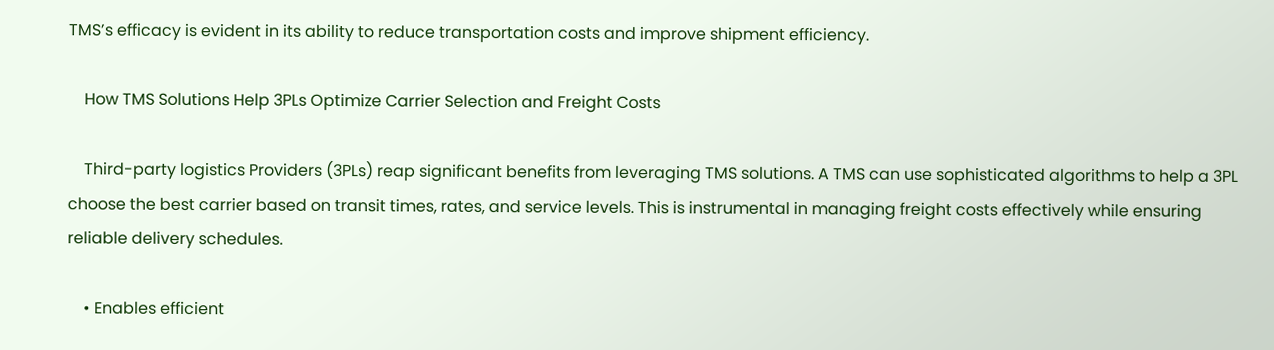TMS’s efficacy is evident in its ability to reduce transportation costs and improve shipment efficiency.

    How TMS Solutions Help 3PLs Optimize Carrier Selection and Freight Costs

    Third-party logistics Providers (3PLs) reap significant benefits from leveraging TMS solutions. A TMS can use sophisticated algorithms to help a 3PL choose the best carrier based on transit times, rates, and service levels. This is instrumental in managing freight costs effectively while ensuring reliable delivery schedules.

    • Enables efficient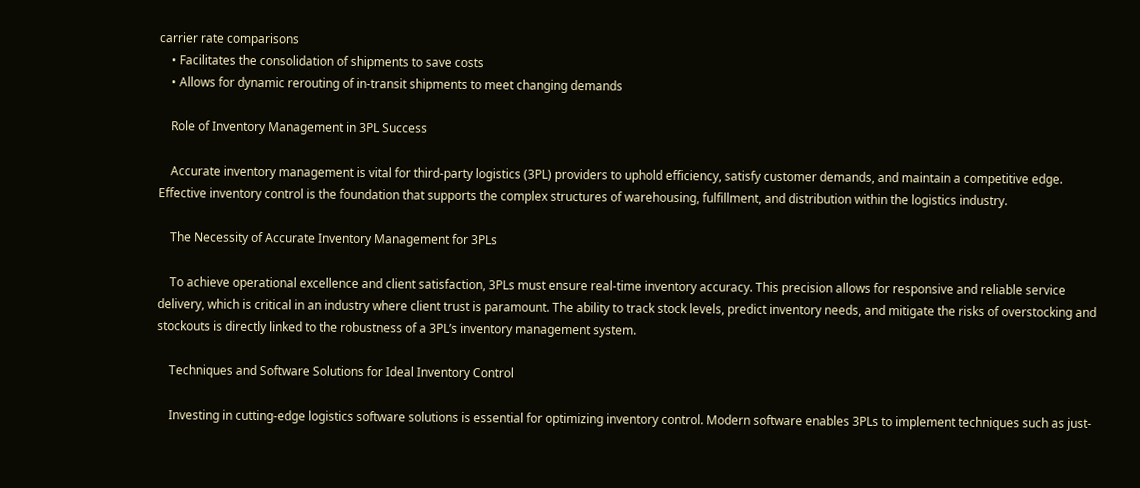carrier rate comparisons
    • Facilitates the consolidation of shipments to save costs
    • Allows for dynamic rerouting of in-transit shipments to meet changing demands

    Role of Inventory Management in 3PL Success

    Accurate inventory management is vital for third-party logistics (3PL) providers to uphold efficiency, satisfy customer demands, and maintain a competitive edge. Effective inventory control is the foundation that supports the complex structures of warehousing, fulfillment, and distribution within the logistics industry.

    The Necessity of Accurate Inventory Management for 3PLs

    To achieve operational excellence and client satisfaction, 3PLs must ensure real-time inventory accuracy. This precision allows for responsive and reliable service delivery, which is critical in an industry where client trust is paramount. The ability to track stock levels, predict inventory needs, and mitigate the risks of overstocking and stockouts is directly linked to the robustness of a 3PL’s inventory management system.

    Techniques and Software Solutions for Ideal Inventory Control

    Investing in cutting-edge logistics software solutions is essential for optimizing inventory control. Modern software enables 3PLs to implement techniques such as just-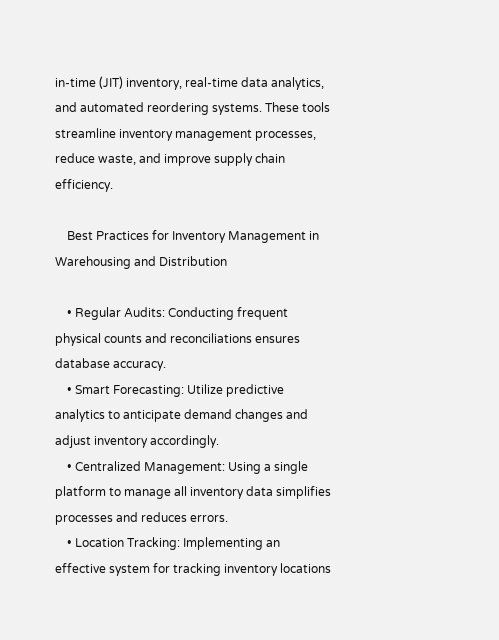in-time (JIT) inventory, real-time data analytics, and automated reordering systems. These tools streamline inventory management processes, reduce waste, and improve supply chain efficiency.

    Best Practices for Inventory Management in Warehousing and Distribution

    • Regular Audits: Conducting frequent physical counts and reconciliations ensures database accuracy.
    • Smart Forecasting: Utilize predictive analytics to anticipate demand changes and adjust inventory accordingly.
    • Centralized Management: Using a single platform to manage all inventory data simplifies processes and reduces errors.
    • Location Tracking: Implementing an effective system for tracking inventory locations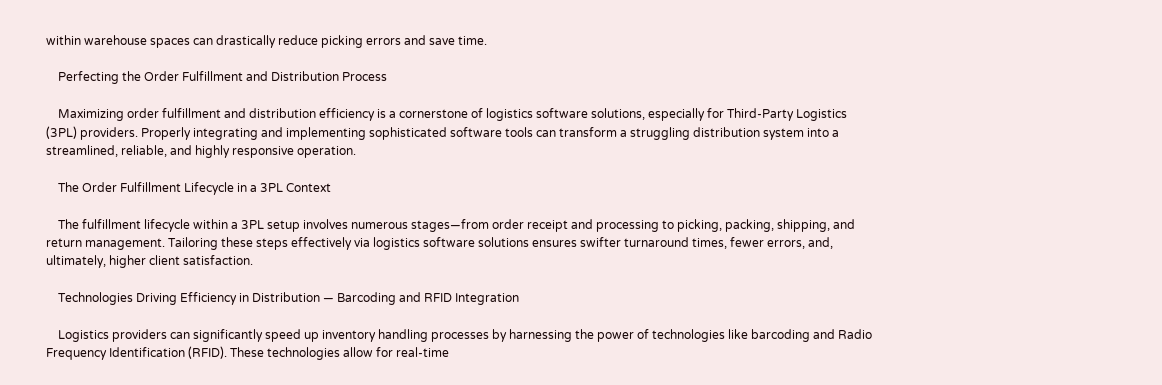within warehouse spaces can drastically reduce picking errors and save time.

    Perfecting the Order Fulfillment and Distribution Process

    Maximizing order fulfillment and distribution efficiency is a cornerstone of logistics software solutions, especially for Third-Party Logistics (3PL) providers. Properly integrating and implementing sophisticated software tools can transform a struggling distribution system into a streamlined, reliable, and highly responsive operation.

    The Order Fulfillment Lifecycle in a 3PL Context

    The fulfillment lifecycle within a 3PL setup involves numerous stages—from order receipt and processing to picking, packing, shipping, and return management. Tailoring these steps effectively via logistics software solutions ensures swifter turnaround times, fewer errors, and, ultimately, higher client satisfaction.

    Technologies Driving Efficiency in Distribution — Barcoding and RFID Integration

    Logistics providers can significantly speed up inventory handling processes by harnessing the power of technologies like barcoding and Radio Frequency Identification (RFID). These technologies allow for real-time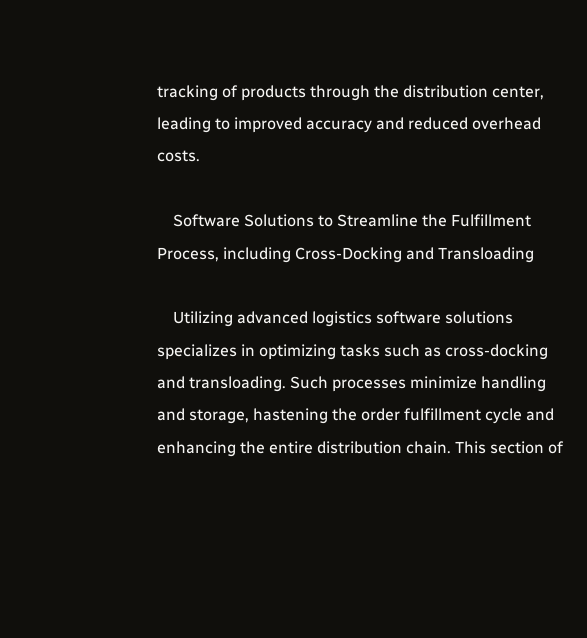tracking of products through the distribution center, leading to improved accuracy and reduced overhead costs.

    Software Solutions to Streamline the Fulfillment Process, including Cross-Docking and Transloading

    Utilizing advanced logistics software solutions specializes in optimizing tasks such as cross-docking and transloading. Such processes minimize handling and storage, hastening the order fulfillment cycle and enhancing the entire distribution chain. This section of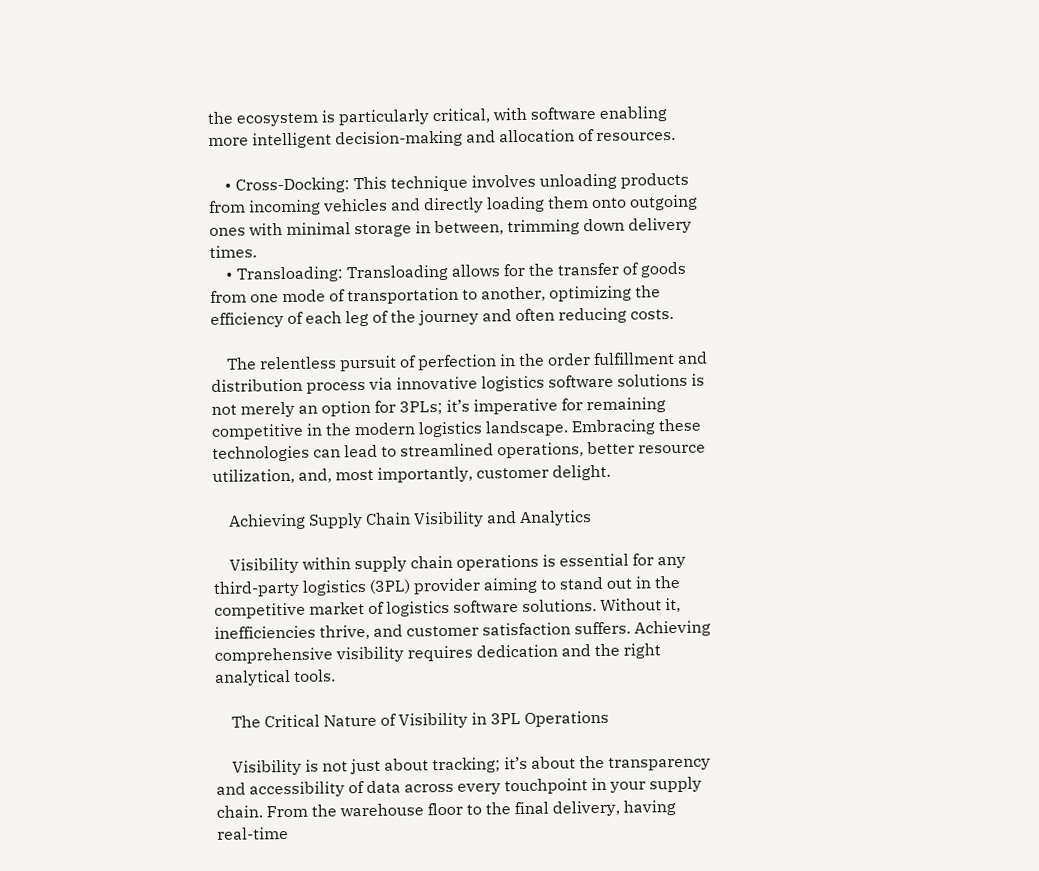the ecosystem is particularly critical, with software enabling more intelligent decision-making and allocation of resources.

    • Cross-Docking: This technique involves unloading products from incoming vehicles and directly loading them onto outgoing ones with minimal storage in between, trimming down delivery times.
    • Transloading: Transloading allows for the transfer of goods from one mode of transportation to another, optimizing the efficiency of each leg of the journey and often reducing costs.

    The relentless pursuit of perfection in the order fulfillment and distribution process via innovative logistics software solutions is not merely an option for 3PLs; it’s imperative for remaining competitive in the modern logistics landscape. Embracing these technologies can lead to streamlined operations, better resource utilization, and, most importantly, customer delight.

    Achieving Supply Chain Visibility and Analytics

    Visibility within supply chain operations is essential for any third-party logistics (3PL) provider aiming to stand out in the competitive market of logistics software solutions. Without it, inefficiencies thrive, and customer satisfaction suffers. Achieving comprehensive visibility requires dedication and the right analytical tools.

    The Critical Nature of Visibility in 3PL Operations

    Visibility is not just about tracking; it’s about the transparency and accessibility of data across every touchpoint in your supply chain. From the warehouse floor to the final delivery, having real-time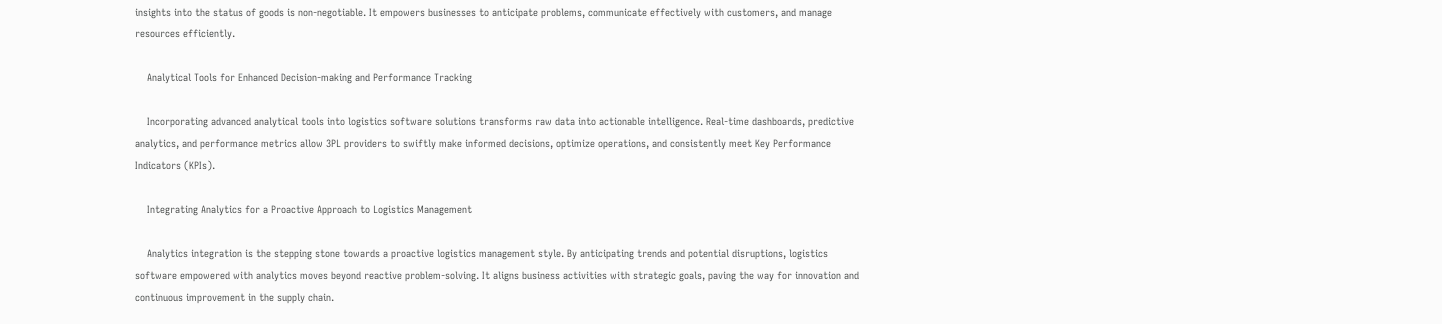insights into the status of goods is non-negotiable. It empowers businesses to anticipate problems, communicate effectively with customers, and manage resources efficiently.

    Analytical Tools for Enhanced Decision-making and Performance Tracking

    Incorporating advanced analytical tools into logistics software solutions transforms raw data into actionable intelligence. Real-time dashboards, predictive analytics, and performance metrics allow 3PL providers to swiftly make informed decisions, optimize operations, and consistently meet Key Performance Indicators (KPIs).

    Integrating Analytics for a Proactive Approach to Logistics Management

    Analytics integration is the stepping stone towards a proactive logistics management style. By anticipating trends and potential disruptions, logistics software empowered with analytics moves beyond reactive problem-solving. It aligns business activities with strategic goals, paving the way for innovation and continuous improvement in the supply chain.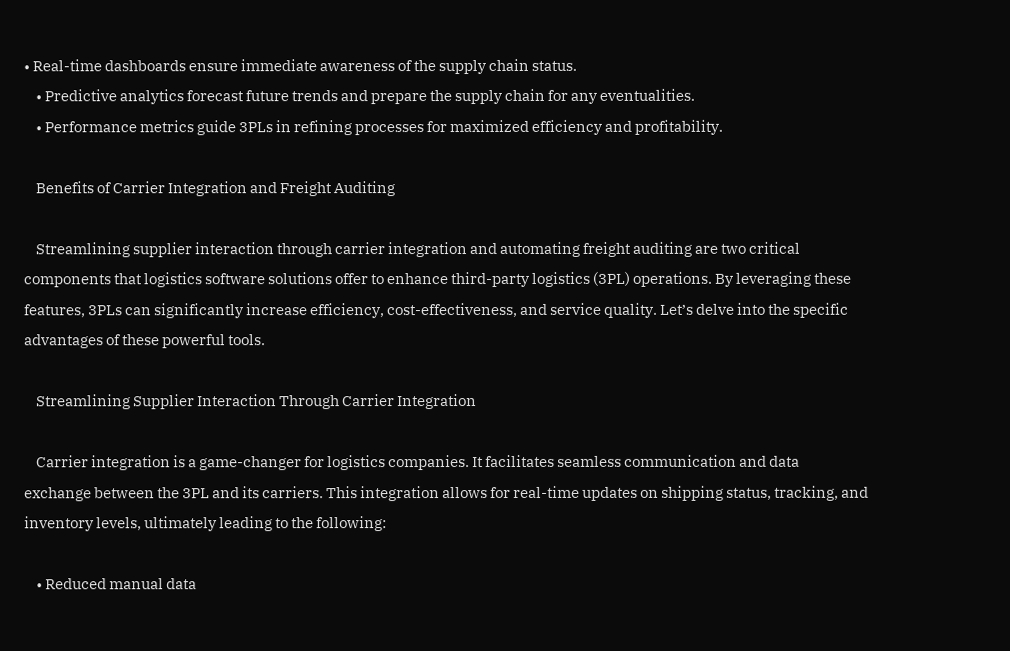• Real-time dashboards ensure immediate awareness of the supply chain status.
    • Predictive analytics forecast future trends and prepare the supply chain for any eventualities.
    • Performance metrics guide 3PLs in refining processes for maximized efficiency and profitability.

    Benefits of Carrier Integration and Freight Auditing

    Streamlining supplier interaction through carrier integration and automating freight auditing are two critical components that logistics software solutions offer to enhance third-party logistics (3PL) operations. By leveraging these features, 3PLs can significantly increase efficiency, cost-effectiveness, and service quality. Let’s delve into the specific advantages of these powerful tools.

    Streamlining Supplier Interaction Through Carrier Integration

    Carrier integration is a game-changer for logistics companies. It facilitates seamless communication and data exchange between the 3PL and its carriers. This integration allows for real-time updates on shipping status, tracking, and inventory levels, ultimately leading to the following:

    • Reduced manual data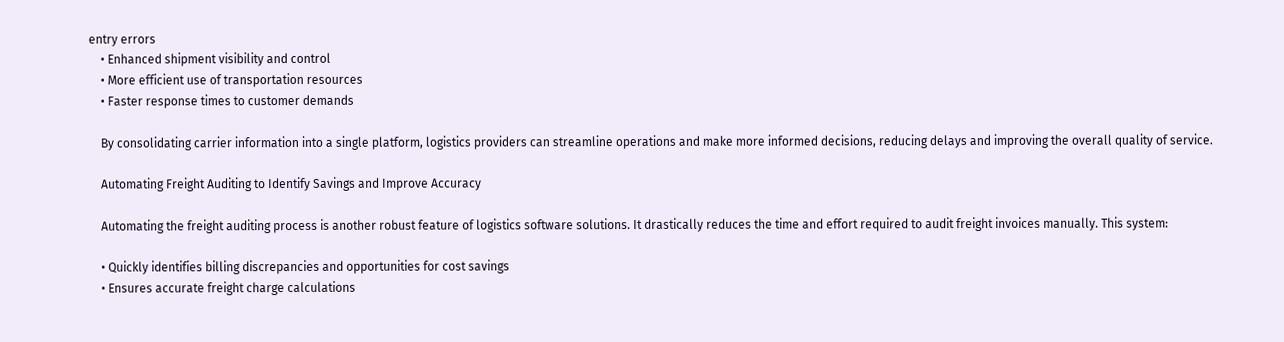entry errors
    • Enhanced shipment visibility and control
    • More efficient use of transportation resources
    • Faster response times to customer demands

    By consolidating carrier information into a single platform, logistics providers can streamline operations and make more informed decisions, reducing delays and improving the overall quality of service.

    Automating Freight Auditing to Identify Savings and Improve Accuracy

    Automating the freight auditing process is another robust feature of logistics software solutions. It drastically reduces the time and effort required to audit freight invoices manually. This system:

    • Quickly identifies billing discrepancies and opportunities for cost savings
    • Ensures accurate freight charge calculations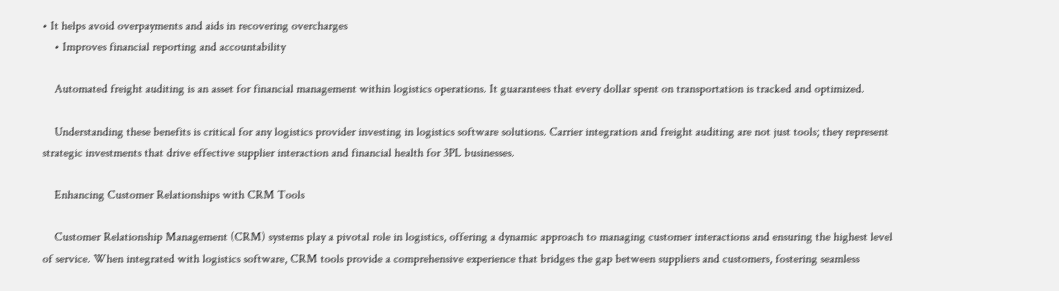• It helps avoid overpayments and aids in recovering overcharges
    • Improves financial reporting and accountability

    Automated freight auditing is an asset for financial management within logistics operations. It guarantees that every dollar spent on transportation is tracked and optimized.

    Understanding these benefits is critical for any logistics provider investing in logistics software solutions. Carrier integration and freight auditing are not just tools; they represent strategic investments that drive effective supplier interaction and financial health for 3PL businesses.

    Enhancing Customer Relationships with CRM Tools

    Customer Relationship Management (CRM) systems play a pivotal role in logistics, offering a dynamic approach to managing customer interactions and ensuring the highest level of service. When integrated with logistics software, CRM tools provide a comprehensive experience that bridges the gap between suppliers and customers, fostering seamless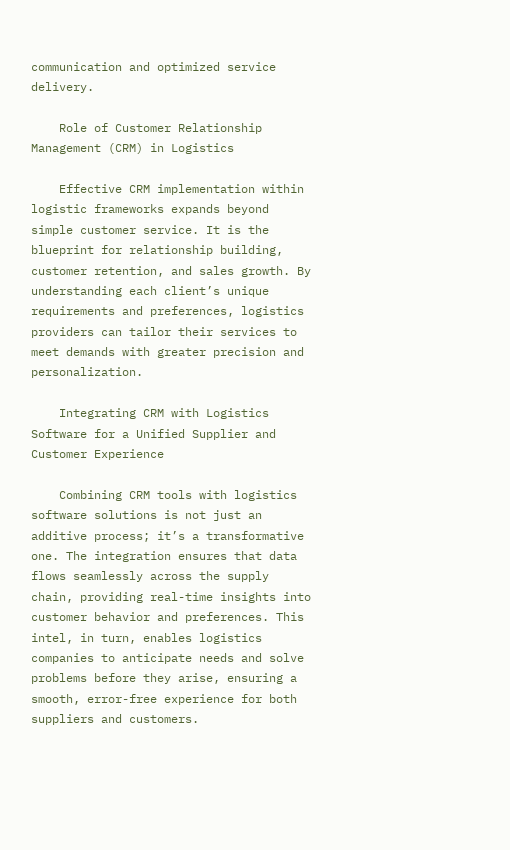communication and optimized service delivery.

    Role of Customer Relationship Management (CRM) in Logistics

    Effective CRM implementation within logistic frameworks expands beyond simple customer service. It is the blueprint for relationship building, customer retention, and sales growth. By understanding each client’s unique requirements and preferences, logistics providers can tailor their services to meet demands with greater precision and personalization.

    Integrating CRM with Logistics Software for a Unified Supplier and Customer Experience

    Combining CRM tools with logistics software solutions is not just an additive process; it’s a transformative one. The integration ensures that data flows seamlessly across the supply chain, providing real-time insights into customer behavior and preferences. This intel, in turn, enables logistics companies to anticipate needs and solve problems before they arise, ensuring a smooth, error-free experience for both suppliers and customers.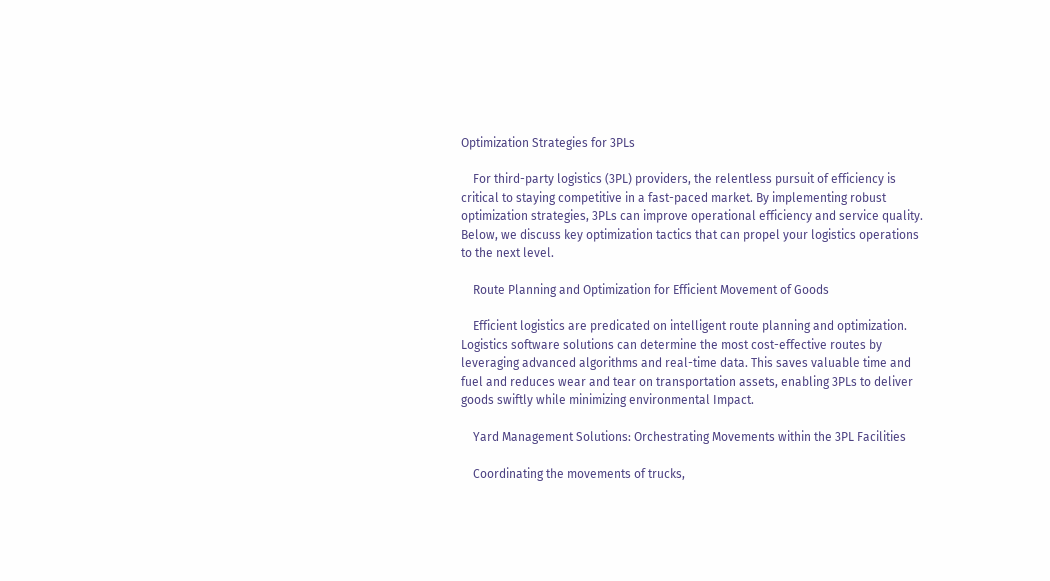Optimization Strategies for 3PLs

    For third-party logistics (3PL) providers, the relentless pursuit of efficiency is critical to staying competitive in a fast-paced market. By implementing robust optimization strategies, 3PLs can improve operational efficiency and service quality. Below, we discuss key optimization tactics that can propel your logistics operations to the next level.

    Route Planning and Optimization for Efficient Movement of Goods

    Efficient logistics are predicated on intelligent route planning and optimization. Logistics software solutions can determine the most cost-effective routes by leveraging advanced algorithms and real-time data. This saves valuable time and fuel and reduces wear and tear on transportation assets, enabling 3PLs to deliver goods swiftly while minimizing environmental Impact.

    Yard Management Solutions: Orchestrating Movements within the 3PL Facilities

    Coordinating the movements of trucks,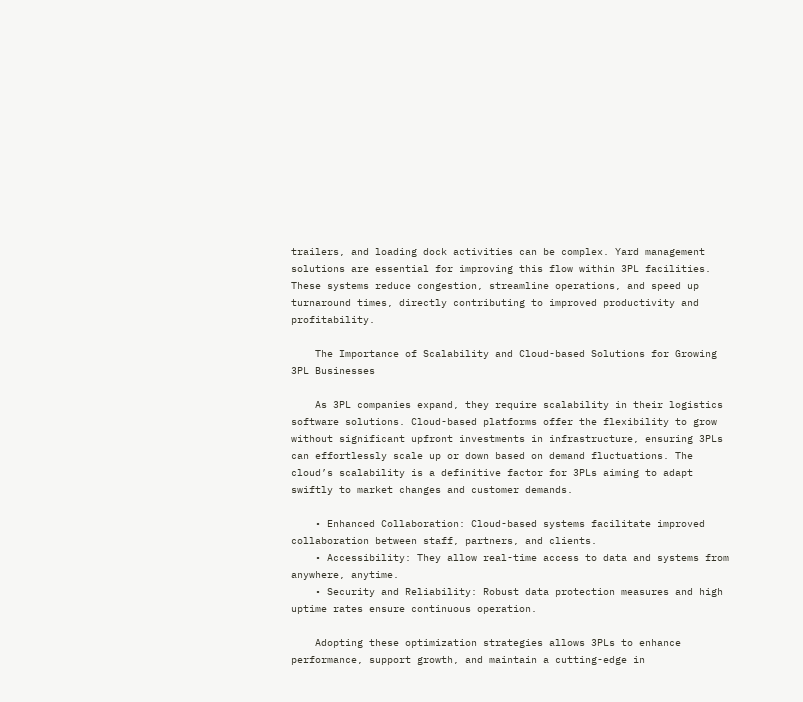trailers, and loading dock activities can be complex. Yard management solutions are essential for improving this flow within 3PL facilities. These systems reduce congestion, streamline operations, and speed up turnaround times, directly contributing to improved productivity and profitability.

    The Importance of Scalability and Cloud-based Solutions for Growing 3PL Businesses

    As 3PL companies expand, they require scalability in their logistics software solutions. Cloud-based platforms offer the flexibility to grow without significant upfront investments in infrastructure, ensuring 3PLs can effortlessly scale up or down based on demand fluctuations. The cloud’s scalability is a definitive factor for 3PLs aiming to adapt swiftly to market changes and customer demands.

    • Enhanced Collaboration: Cloud-based systems facilitate improved collaboration between staff, partners, and clients.
    • Accessibility: They allow real-time access to data and systems from anywhere, anytime.
    • Security and Reliability: Robust data protection measures and high uptime rates ensure continuous operation.

    Adopting these optimization strategies allows 3PLs to enhance performance, support growth, and maintain a cutting-edge in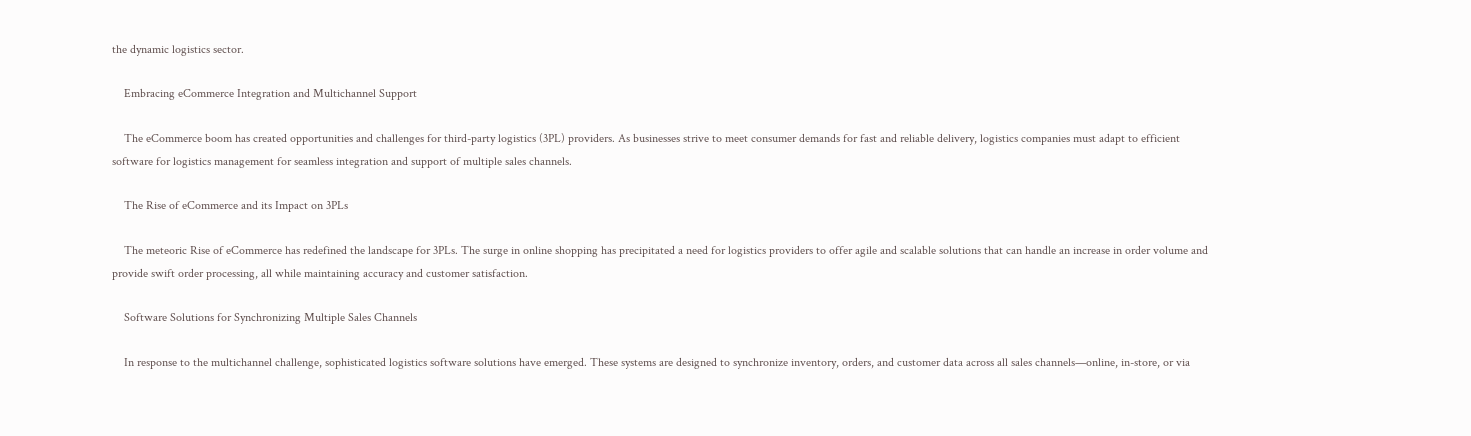the dynamic logistics sector.

    Embracing eCommerce Integration and Multichannel Support

    The eCommerce boom has created opportunities and challenges for third-party logistics (3PL) providers. As businesses strive to meet consumer demands for fast and reliable delivery, logistics companies must adapt to efficient software for logistics management for seamless integration and support of multiple sales channels.

    The Rise of eCommerce and its Impact on 3PLs

    The meteoric Rise of eCommerce has redefined the landscape for 3PLs. The surge in online shopping has precipitated a need for logistics providers to offer agile and scalable solutions that can handle an increase in order volume and provide swift order processing, all while maintaining accuracy and customer satisfaction.

    Software Solutions for Synchronizing Multiple Sales Channels

    In response to the multichannel challenge, sophisticated logistics software solutions have emerged. These systems are designed to synchronize inventory, orders, and customer data across all sales channels—online, in-store, or via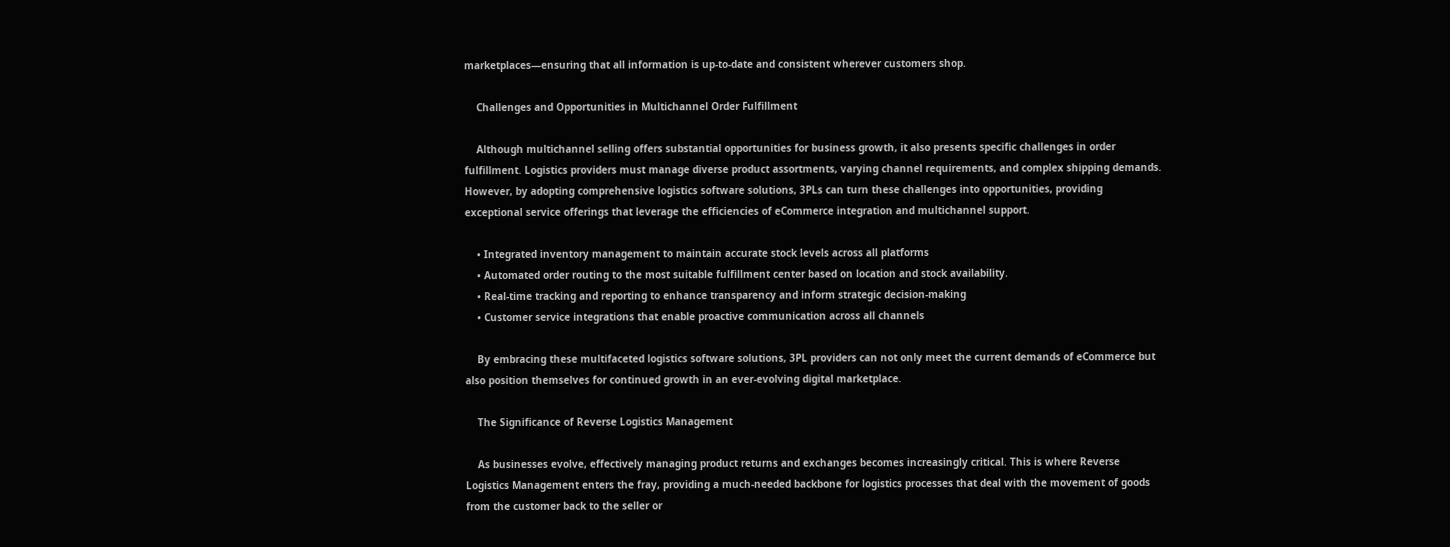marketplaces—ensuring that all information is up-to-date and consistent wherever customers shop.

    Challenges and Opportunities in Multichannel Order Fulfillment

    Although multichannel selling offers substantial opportunities for business growth, it also presents specific challenges in order fulfillment. Logistics providers must manage diverse product assortments, varying channel requirements, and complex shipping demands. However, by adopting comprehensive logistics software solutions, 3PLs can turn these challenges into opportunities, providing exceptional service offerings that leverage the efficiencies of eCommerce integration and multichannel support.

    • Integrated inventory management to maintain accurate stock levels across all platforms
    • Automated order routing to the most suitable fulfillment center based on location and stock availability.
    • Real-time tracking and reporting to enhance transparency and inform strategic decision-making
    • Customer service integrations that enable proactive communication across all channels

    By embracing these multifaceted logistics software solutions, 3PL providers can not only meet the current demands of eCommerce but also position themselves for continued growth in an ever-evolving digital marketplace.

    The Significance of Reverse Logistics Management

    As businesses evolve, effectively managing product returns and exchanges becomes increasingly critical. This is where Reverse Logistics Management enters the fray, providing a much-needed backbone for logistics processes that deal with the movement of goods from the customer back to the seller or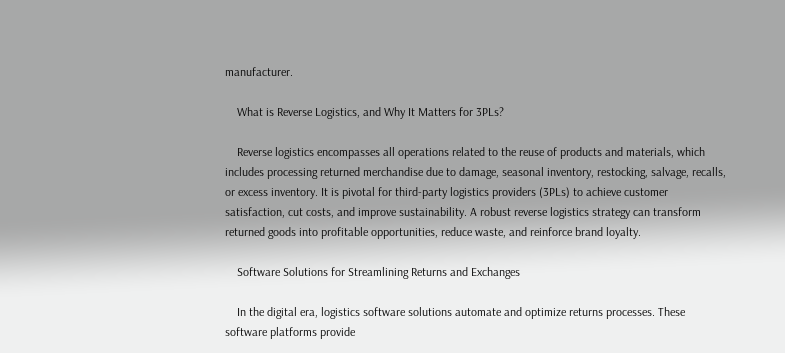manufacturer.

    What is Reverse Logistics, and Why It Matters for 3PLs?

    Reverse logistics encompasses all operations related to the reuse of products and materials, which includes processing returned merchandise due to damage, seasonal inventory, restocking, salvage, recalls, or excess inventory. It is pivotal for third-party logistics providers (3PLs) to achieve customer satisfaction, cut costs, and improve sustainability. A robust reverse logistics strategy can transform returned goods into profitable opportunities, reduce waste, and reinforce brand loyalty.

    Software Solutions for Streamlining Returns and Exchanges

    In the digital era, logistics software solutions automate and optimize returns processes. These software platforms provide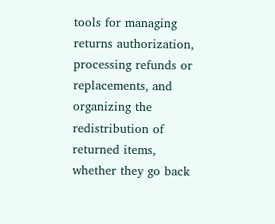tools for managing returns authorization, processing refunds or replacements, and organizing the redistribution of returned items, whether they go back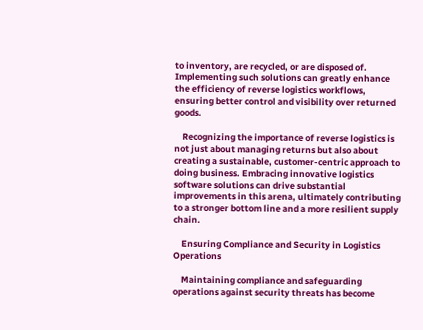to inventory, are recycled, or are disposed of. Implementing such solutions can greatly enhance the efficiency of reverse logistics workflows, ensuring better control and visibility over returned goods.

    Recognizing the importance of reverse logistics is not just about managing returns but also about creating a sustainable, customer-centric approach to doing business. Embracing innovative logistics software solutions can drive substantial improvements in this arena, ultimately contributing to a stronger bottom line and a more resilient supply chain.

    Ensuring Compliance and Security in Logistics Operations

    Maintaining compliance and safeguarding operations against security threats has become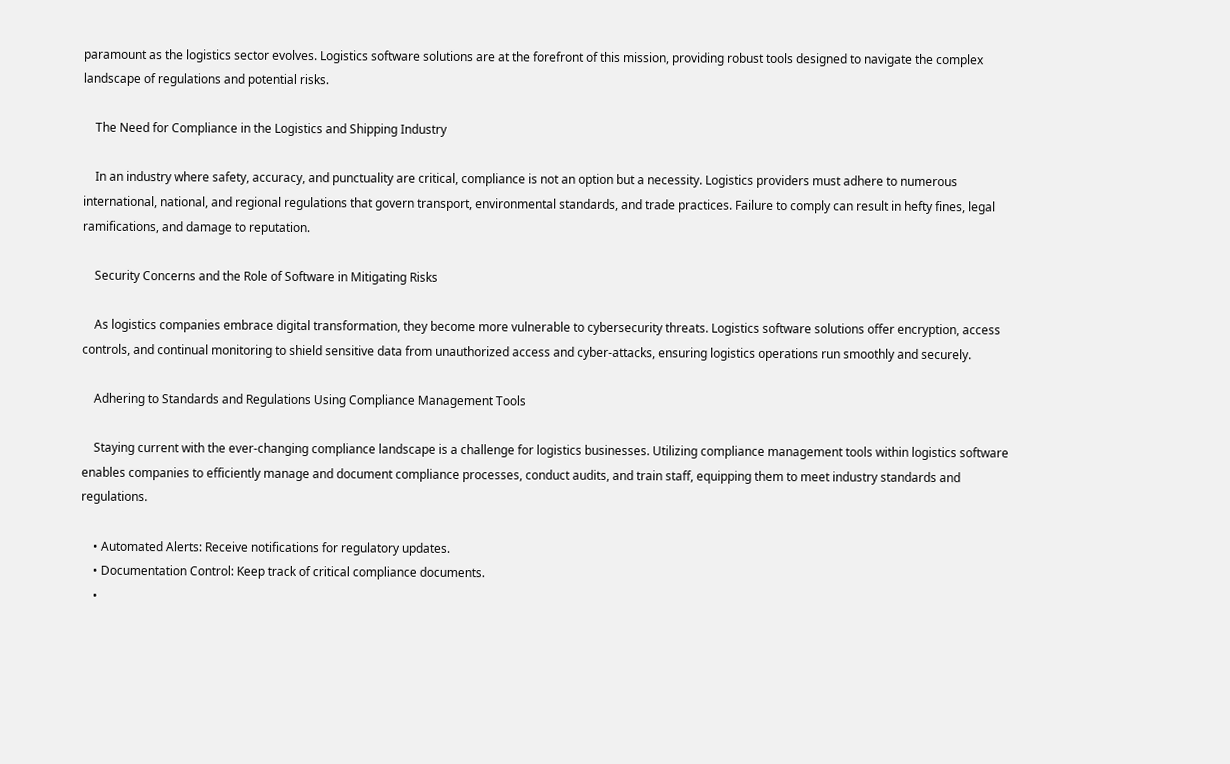paramount as the logistics sector evolves. Logistics software solutions are at the forefront of this mission, providing robust tools designed to navigate the complex landscape of regulations and potential risks.

    The Need for Compliance in the Logistics and Shipping Industry

    In an industry where safety, accuracy, and punctuality are critical, compliance is not an option but a necessity. Logistics providers must adhere to numerous international, national, and regional regulations that govern transport, environmental standards, and trade practices. Failure to comply can result in hefty fines, legal ramifications, and damage to reputation.

    Security Concerns and the Role of Software in Mitigating Risks

    As logistics companies embrace digital transformation, they become more vulnerable to cybersecurity threats. Logistics software solutions offer encryption, access controls, and continual monitoring to shield sensitive data from unauthorized access and cyber-attacks, ensuring logistics operations run smoothly and securely.

    Adhering to Standards and Regulations Using Compliance Management Tools

    Staying current with the ever-changing compliance landscape is a challenge for logistics businesses. Utilizing compliance management tools within logistics software enables companies to efficiently manage and document compliance processes, conduct audits, and train staff, equipping them to meet industry standards and regulations.

    • Automated Alerts: Receive notifications for regulatory updates.
    • Documentation Control: Keep track of critical compliance documents.
    •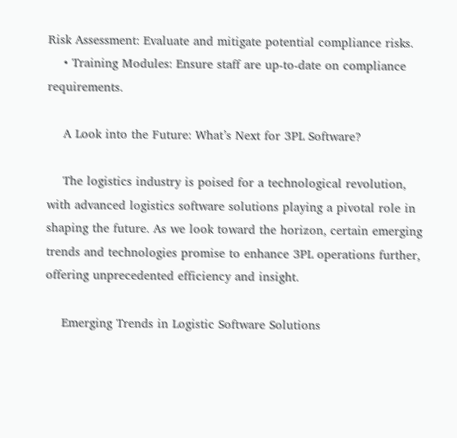Risk Assessment: Evaluate and mitigate potential compliance risks.
    • Training Modules: Ensure staff are up-to-date on compliance requirements.

    A Look into the Future: What’s Next for 3PL Software?

    The logistics industry is poised for a technological revolution, with advanced logistics software solutions playing a pivotal role in shaping the future. As we look toward the horizon, certain emerging trends and technologies promise to enhance 3PL operations further, offering unprecedented efficiency and insight.

    Emerging Trends in Logistic Software Solutions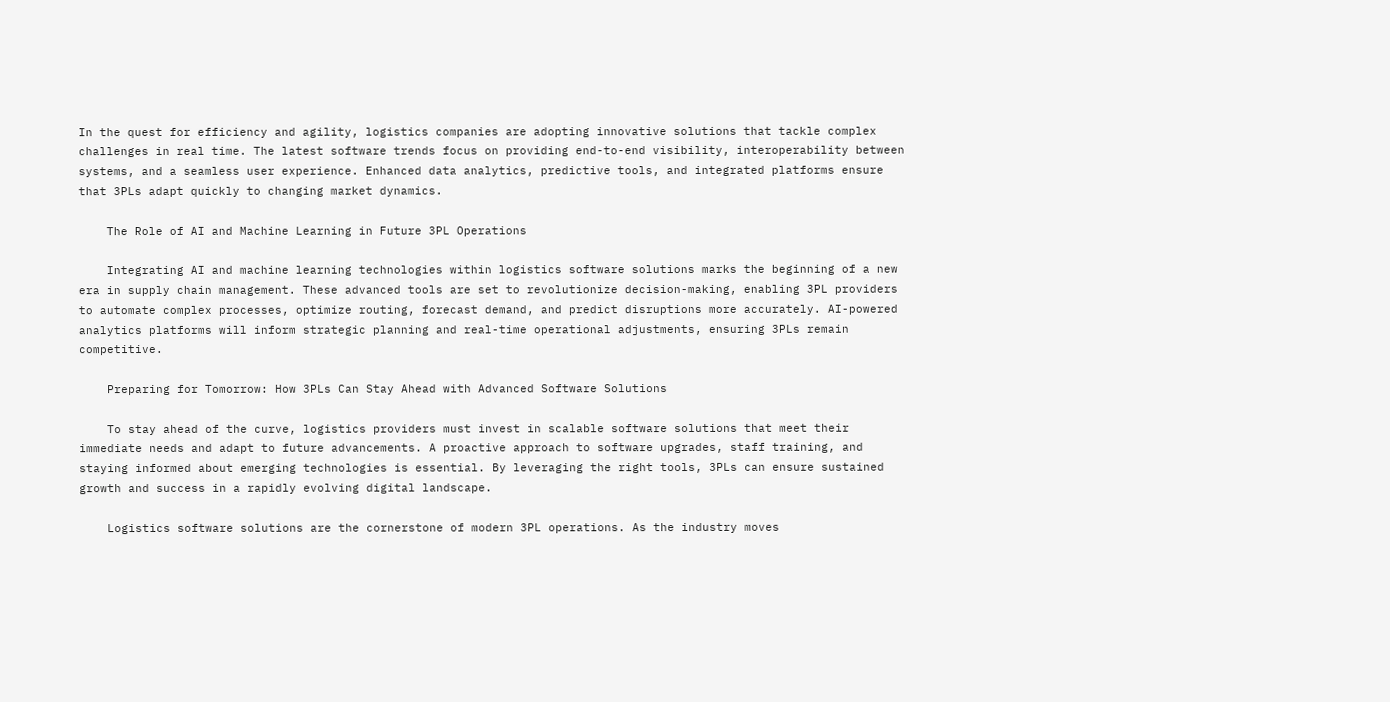In the quest for efficiency and agility, logistics companies are adopting innovative solutions that tackle complex challenges in real time. The latest software trends focus on providing end-to-end visibility, interoperability between systems, and a seamless user experience. Enhanced data analytics, predictive tools, and integrated platforms ensure that 3PLs adapt quickly to changing market dynamics.

    The Role of AI and Machine Learning in Future 3PL Operations

    Integrating AI and machine learning technologies within logistics software solutions marks the beginning of a new era in supply chain management. These advanced tools are set to revolutionize decision-making, enabling 3PL providers to automate complex processes, optimize routing, forecast demand, and predict disruptions more accurately. AI-powered analytics platforms will inform strategic planning and real-time operational adjustments, ensuring 3PLs remain competitive.

    Preparing for Tomorrow: How 3PLs Can Stay Ahead with Advanced Software Solutions

    To stay ahead of the curve, logistics providers must invest in scalable software solutions that meet their immediate needs and adapt to future advancements. A proactive approach to software upgrades, staff training, and staying informed about emerging technologies is essential. By leveraging the right tools, 3PLs can ensure sustained growth and success in a rapidly evolving digital landscape.

    Logistics software solutions are the cornerstone of modern 3PL operations. As the industry moves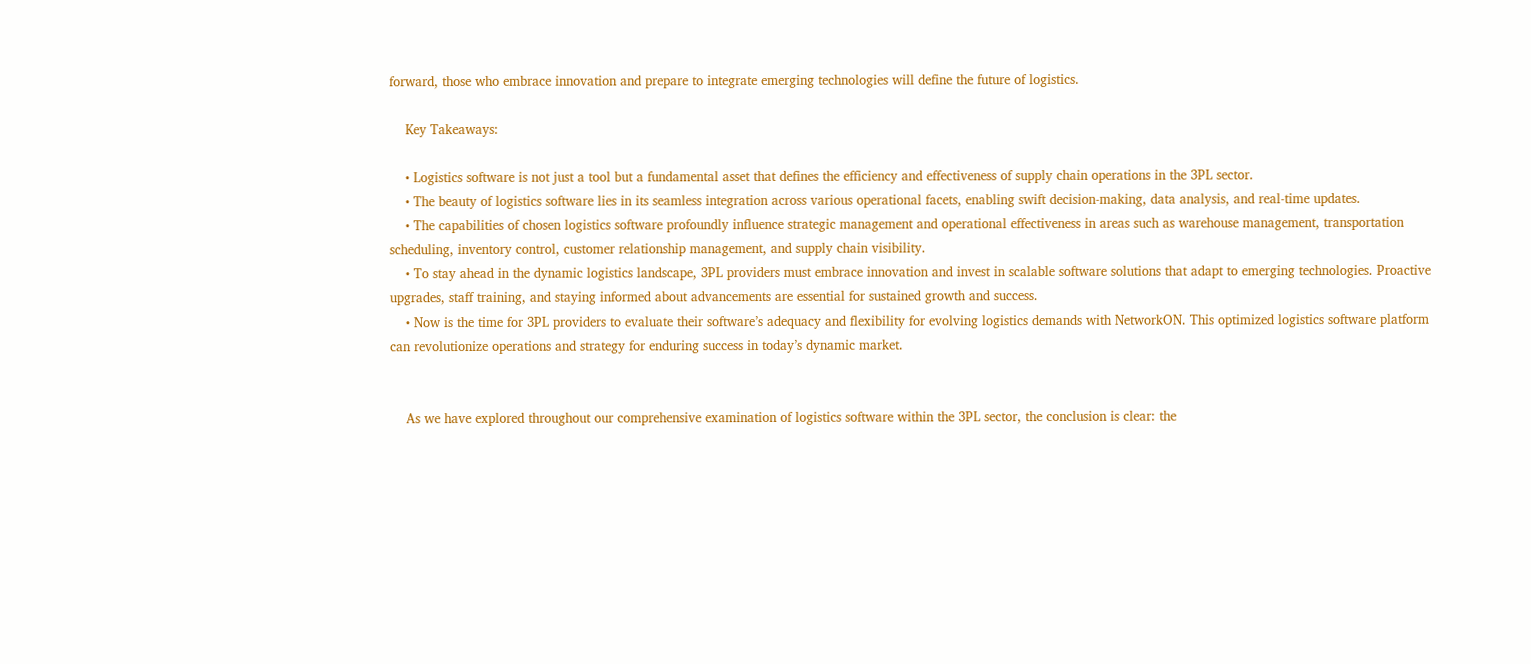forward, those who embrace innovation and prepare to integrate emerging technologies will define the future of logistics.

    Key Takeaways:

    • Logistics software is not just a tool but a fundamental asset that defines the efficiency and effectiveness of supply chain operations in the 3PL sector.
    • The beauty of logistics software lies in its seamless integration across various operational facets, enabling swift decision-making, data analysis, and real-time updates.
    • The capabilities of chosen logistics software profoundly influence strategic management and operational effectiveness in areas such as warehouse management, transportation scheduling, inventory control, customer relationship management, and supply chain visibility.
    • To stay ahead in the dynamic logistics landscape, 3PL providers must embrace innovation and invest in scalable software solutions that adapt to emerging technologies. Proactive upgrades, staff training, and staying informed about advancements are essential for sustained growth and success.
    • Now is the time for 3PL providers to evaluate their software’s adequacy and flexibility for evolving logistics demands with NetworkON. This optimized logistics software platform can revolutionize operations and strategy for enduring success in today’s dynamic market.


    As we have explored throughout our comprehensive examination of logistics software within the 3PL sector, the conclusion is clear: the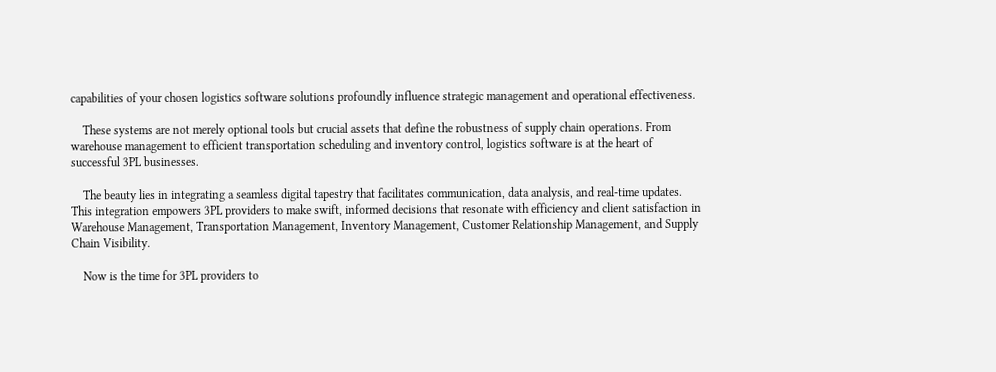capabilities of your chosen logistics software solutions profoundly influence strategic management and operational effectiveness.

    These systems are not merely optional tools but crucial assets that define the robustness of supply chain operations. From warehouse management to efficient transportation scheduling and inventory control, logistics software is at the heart of successful 3PL businesses.

    The beauty lies in integrating a seamless digital tapestry that facilitates communication, data analysis, and real-time updates. This integration empowers 3PL providers to make swift, informed decisions that resonate with efficiency and client satisfaction in Warehouse Management, Transportation Management, Inventory Management, Customer Relationship Management, and Supply Chain Visibility.

    Now is the time for 3PL providers to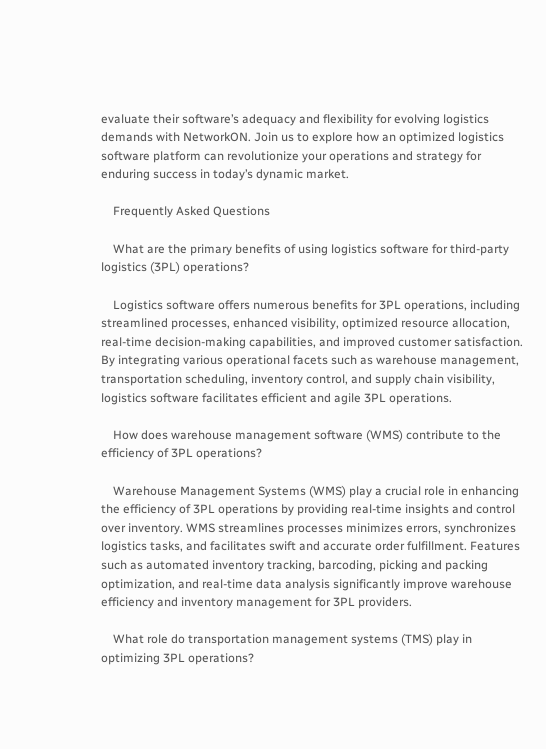evaluate their software’s adequacy and flexibility for evolving logistics demands with NetworkON. Join us to explore how an optimized logistics software platform can revolutionize your operations and strategy for enduring success in today’s dynamic market.

    Frequently Asked Questions

    What are the primary benefits of using logistics software for third-party logistics (3PL) operations?

    Logistics software offers numerous benefits for 3PL operations, including streamlined processes, enhanced visibility, optimized resource allocation, real-time decision-making capabilities, and improved customer satisfaction. By integrating various operational facets such as warehouse management, transportation scheduling, inventory control, and supply chain visibility, logistics software facilitates efficient and agile 3PL operations.

    How does warehouse management software (WMS) contribute to the efficiency of 3PL operations?

    Warehouse Management Systems (WMS) play a crucial role in enhancing the efficiency of 3PL operations by providing real-time insights and control over inventory. WMS streamlines processes minimizes errors, synchronizes logistics tasks, and facilitates swift and accurate order fulfillment. Features such as automated inventory tracking, barcoding, picking and packing optimization, and real-time data analysis significantly improve warehouse efficiency and inventory management for 3PL providers.

    What role do transportation management systems (TMS) play in optimizing 3PL operations?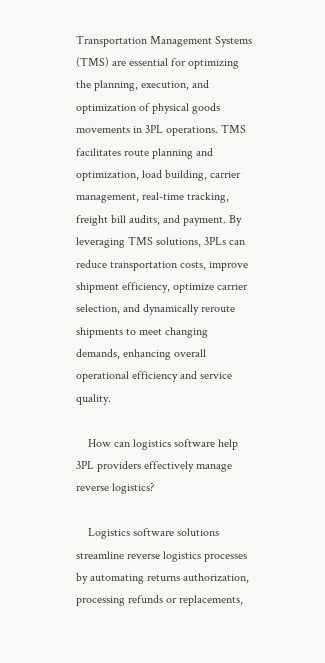Transportation Management Systems (TMS) are essential for optimizing the planning, execution, and optimization of physical goods movements in 3PL operations. TMS facilitates route planning and optimization, load building, carrier management, real-time tracking, freight bill audits, and payment. By leveraging TMS solutions, 3PLs can reduce transportation costs, improve shipment efficiency, optimize carrier selection, and dynamically reroute shipments to meet changing demands, enhancing overall operational efficiency and service quality.

    How can logistics software help 3PL providers effectively manage reverse logistics?

    Logistics software solutions streamline reverse logistics processes by automating returns authorization, processing refunds or replacements,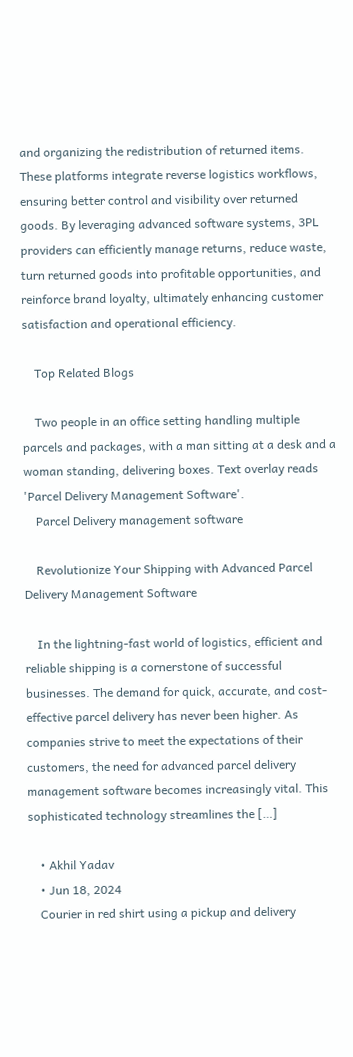and organizing the redistribution of returned items. These platforms integrate reverse logistics workflows, ensuring better control and visibility over returned goods. By leveraging advanced software systems, 3PL providers can efficiently manage returns, reduce waste, turn returned goods into profitable opportunities, and reinforce brand loyalty, ultimately enhancing customer satisfaction and operational efficiency.

    Top Related Blogs

    Two people in an office setting handling multiple parcels and packages, with a man sitting at a desk and a woman standing, delivering boxes. Text overlay reads 'Parcel Delivery Management Software'.
    Parcel Delivery management software

    Revolutionize Your Shipping with Advanced Parcel Delivery Management Software

    In the lightning-fast world of logistics, efficient and reliable shipping is a cornerstone of successful businesses. The demand for quick, accurate, and cost-effective parcel delivery has never been higher. As companies strive to meet the expectations of their customers, the need for advanced parcel delivery management software becomes increasingly vital. This sophisticated technology streamlines the […]

    • Akhil Yadav
    • Jun 18, 2024
    Courier in red shirt using a pickup and delivery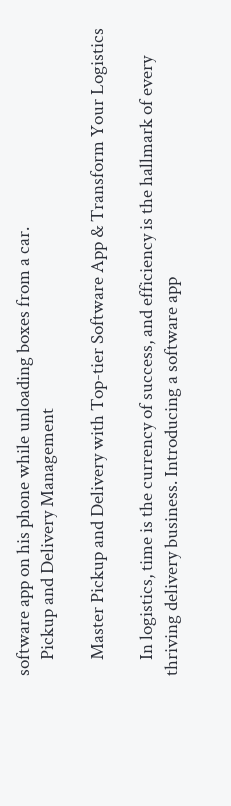software app on his phone while unloading boxes from a car.
    Pickup and Delivery Management

    Master Pickup and Delivery with Top-tier Software App & Transform Your Logistics

    In logistics, time is the currency of success, and efficiency is the hallmark of every thriving delivery business. Introducing a software app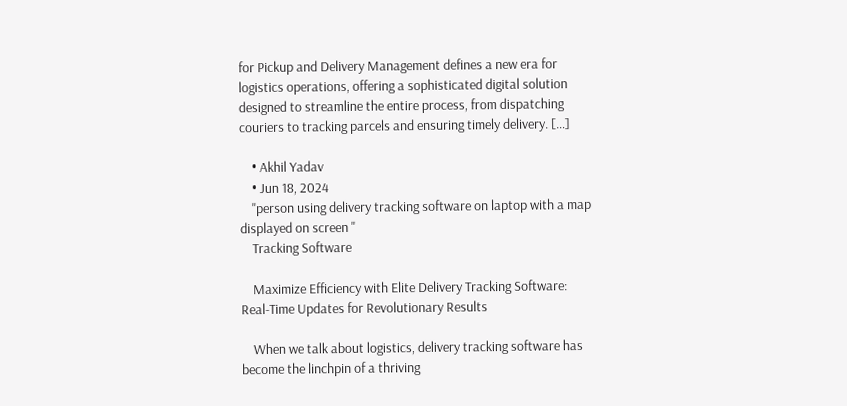for Pickup and Delivery Management defines a new era for logistics operations, offering a sophisticated digital solution designed to streamline the entire process, from dispatching couriers to tracking parcels and ensuring timely delivery. […]

    • Akhil Yadav
    • Jun 18, 2024
    "person using delivery tracking software on laptop with a map displayed on screen "
    Tracking Software

    Maximize Efficiency with Elite Delivery Tracking Software: Real-Time Updates for Revolutionary Results

    When we talk about logistics, delivery tracking software has become the linchpin of a thriving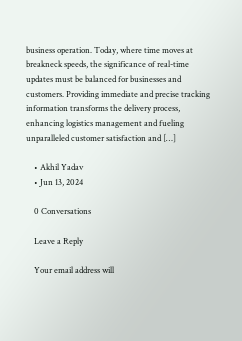business operation. Today, where time moves at breakneck speeds, the significance of real-time updates must be balanced for businesses and customers. Providing immediate and precise tracking information transforms the delivery process, enhancing logistics management and fueling unparalleled customer satisfaction and […]

    • Akhil Yadav
    • Jun 13, 2024

    0 Conversations

    Leave a Reply

    Your email address will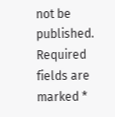not be published. Required fields are marked *